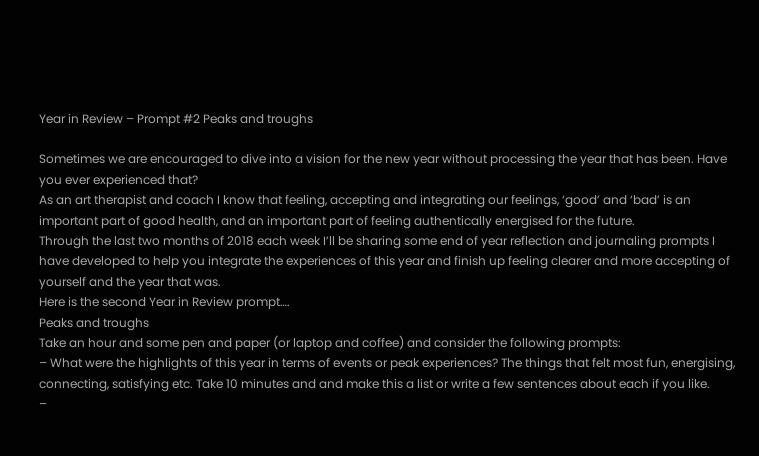Year in Review – Prompt #2 Peaks and troughs

Sometimes we are encouraged to dive into a vision for the new year without processing the year that has been. Have you ever experienced that?
As an art therapist and coach I know that feeling, accepting and integrating our feelings, ‘good’ and ‘bad’ is an important part of good health, and an important part of feeling authentically energised for the future.
Through the last two months of 2018 each week I’ll be sharing some end of year reflection and journaling prompts I have developed to help you integrate the experiences of this year and finish up feeling clearer and more accepting of yourself and the year that was.
Here is the second Year in Review prompt….
Peaks and troughs
Take an hour and some pen and paper (or laptop and coffee) and consider the following prompts:
– What were the highlights of this year in terms of events or peak experiences? The things that felt most fun, energising, connecting, satisfying etc. Take 10 minutes and and make this a list or write a few sentences about each if you like.
–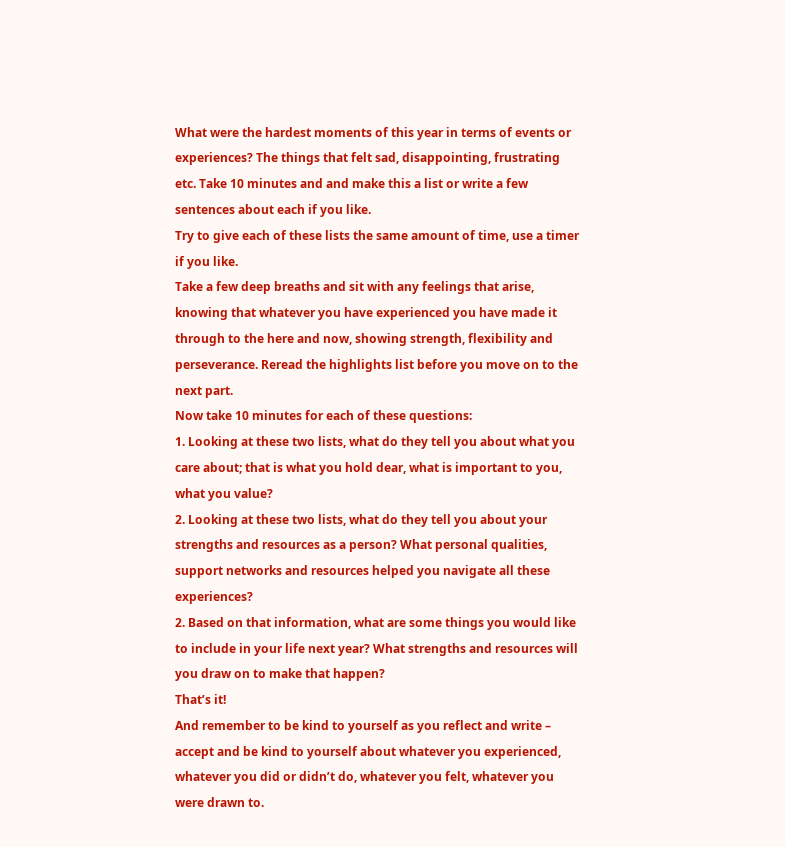What were the hardest moments of this year in terms of events or experiences? The things that felt sad, disappointing, frustrating etc. Take 10 minutes and and make this a list or write a few sentences about each if you like.
Try to give each of these lists the same amount of time, use a timer if you like.
Take a few deep breaths and sit with any feelings that arise, knowing that whatever you have experienced you have made it through to the here and now, showing strength, flexibility and perseverance. Reread the highlights list before you move on to the next part.
Now take 10 minutes for each of these questions:
1. Looking at these two lists, what do they tell you about what you care about; that is what you hold dear, what is important to you, what you value?
2. Looking at these two lists, what do they tell you about your strengths and resources as a person? What personal qualities, support networks and resources helped you navigate all these experiences?
2. Based on that information, what are some things you would like to include in your life next year? What strengths and resources will you draw on to make that happen?
That’s it!
And remember to be kind to yourself as you reflect and write – accept and be kind to yourself about whatever you experienced, whatever you did or didn’t do, whatever you felt, whatever you were drawn to.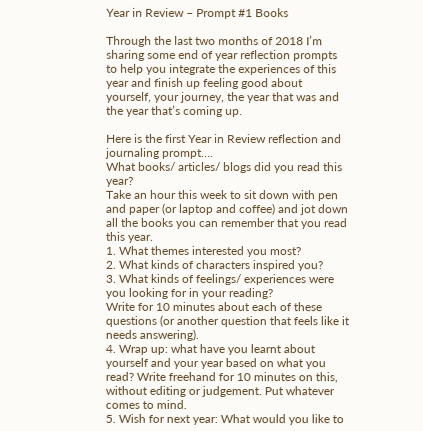Year in Review – Prompt #1 Books

Through the last two months of 2018 I’m sharing some end of year reflection prompts to help you integrate the experiences of this year and finish up feeling good about yourself, your journey, the year that was and the year that’s coming up.

Here is the first Year in Review reflection and journaling prompt….
What books/ articles/ blogs did you read this year?
Take an hour this week to sit down with pen and paper (or laptop and coffee) and jot down all the books you can remember that you read this year.
1. What themes interested you most?
2. What kinds of characters inspired you?
3. What kinds of feelings/ experiences were you looking for in your reading?
Write for 10 minutes about each of these questions (or another question that feels like it needs answering).
4. Wrap up: what have you learnt about yourself and your year based on what you read? Write freehand for 10 minutes on this, without editing or judgement. Put whatever comes to mind.
5. Wish for next year: What would you like to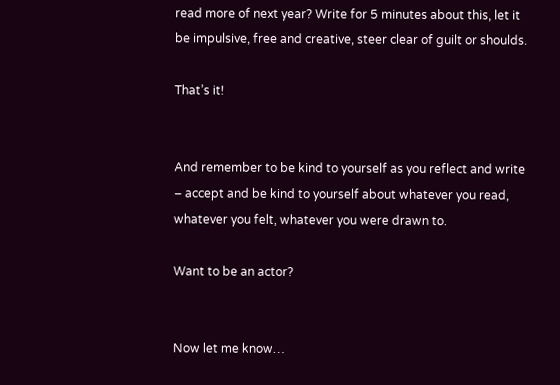read more of next year? Write for 5 minutes about this, let it be impulsive, free and creative, steer clear of guilt or shoulds.

That’s it!


And remember to be kind to yourself as you reflect and write – accept and be kind to yourself about whatever you read, whatever you felt, whatever you were drawn to.

Want to be an actor?


Now let me know…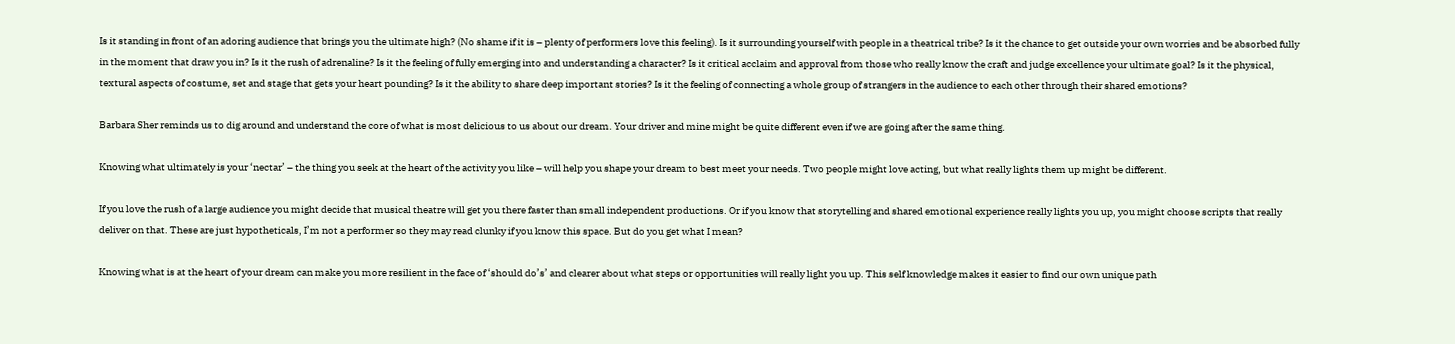Is it standing in front of an adoring audience that brings you the ultimate high? (No shame if it is – plenty of performers love this feeling). Is it surrounding yourself with people in a theatrical tribe? Is it the chance to get outside your own worries and be absorbed fully in the moment that draw you in? Is it the rush of adrenaline? Is it the feeling of fully emerging into and understanding a character? Is it critical acclaim and approval from those who really know the craft and judge excellence your ultimate goal? Is it the physical, textural aspects of costume, set and stage that gets your heart pounding? Is it the ability to share deep important stories? Is it the feeling of connecting a whole group of strangers in the audience to each other through their shared emotions?

Barbara Sher reminds us to dig around and understand the core of what is most delicious to us about our dream. Your driver and mine might be quite different even if we are going after the same thing.

Knowing what ultimately is your ‘nectar’ – the thing you seek at the heart of the activity you like – will help you shape your dream to best meet your needs. Two people might love acting, but what really lights them up might be different.

If you love the rush of a large audience you might decide that musical theatre will get you there faster than small independent productions. Or if you know that storytelling and shared emotional experience really lights you up, you might choose scripts that really deliver on that. These are just hypotheticals, I’m not a performer so they may read clunky if you know this space. But do you get what I mean?

Knowing what is at the heart of your dream can make you more resilient in the face of ‘should do’s’ and clearer about what steps or opportunities will really light you up. This self knowledge makes it easier to find our own unique path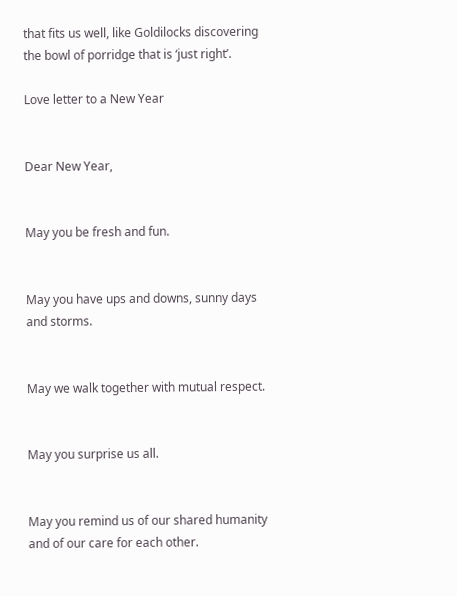that fits us well, like Goldilocks discovering the bowl of porridge that is ‘just right’.

Love letter to a New Year


Dear New Year,


May you be fresh and fun.


May you have ups and downs, sunny days and storms.


May we walk together with mutual respect.


May you surprise us all.


May you remind us of our shared humanity and of our care for each other.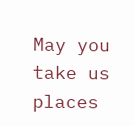May you take us places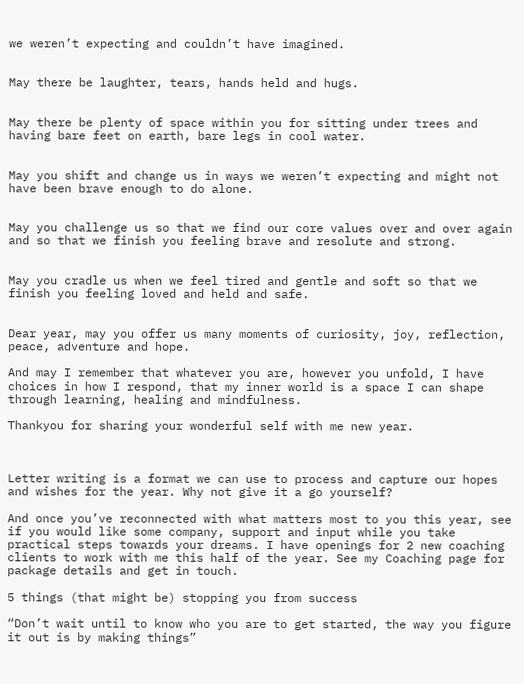we weren’t expecting and couldn’t have imagined.


May there be laughter, tears, hands held and hugs.


May there be plenty of space within you for sitting under trees and having bare feet on earth, bare legs in cool water.


May you shift and change us in ways we weren’t expecting and might not have been brave enough to do alone.


May you challenge us so that we find our core values over and over again and so that we finish you feeling brave and resolute and strong.


May you cradle us when we feel tired and gentle and soft so that we finish you feeling loved and held and safe.


Dear year, may you offer us many moments of curiosity, joy, reflection, peace, adventure and hope.

And may I remember that whatever you are, however you unfold, I have choices in how I respond, that my inner world is a space I can shape through learning, healing and mindfulness.

Thankyou for sharing your wonderful self with me new year.



Letter writing is a format we can use to process and capture our hopes and wishes for the year. Why not give it a go yourself?

And once you’ve reconnected with what matters most to you this year, see if you would like some company, support and input while you take practical steps towards your dreams. I have openings for 2 new coaching clients to work with me this half of the year. See my Coaching page for package details and get in touch.

5 things (that might be) stopping you from success

“Don’t wait until to know who you are to get started, the way you figure it out is by making things”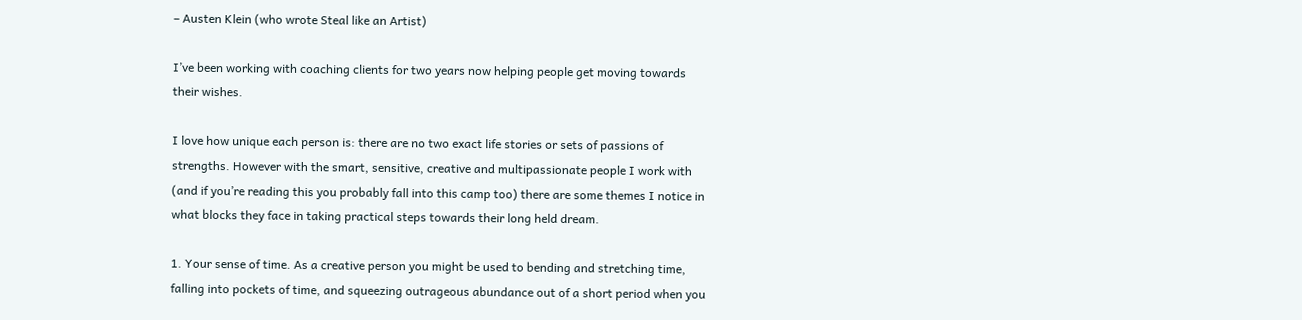– Austen Klein (who wrote Steal like an Artist)

I’ve been working with coaching clients for two years now helping people get moving towards their wishes.

I love how unique each person is: there are no two exact life stories or sets of passions of strengths. However with the smart, sensitive, creative and multipassionate people I work with (and if you’re reading this you probably fall into this camp too) there are some themes I notice in what blocks they face in taking practical steps towards their long held dream.

1. Your sense of time. As a creative person you might be used to bending and stretching time, falling into pockets of time, and squeezing outrageous abundance out of a short period when you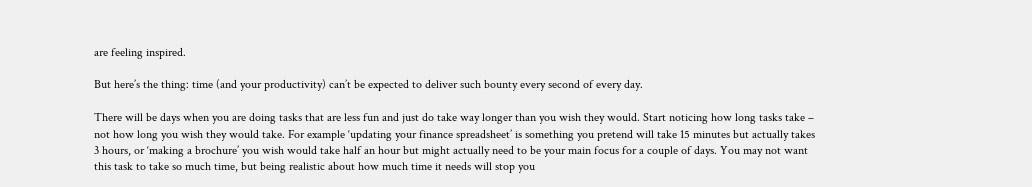are feeling inspired.

But here’s the thing: time (and your productivity) can’t be expected to deliver such bounty every second of every day.

There will be days when you are doing tasks that are less fun and just do take way longer than you wish they would. Start noticing how long tasks take – not how long you wish they would take. For example ‘updating your finance spreadsheet’ is something you pretend will take 15 minutes but actually takes 3 hours, or ‘making a brochure’ you wish would take half an hour but might actually need to be your main focus for a couple of days. You may not want this task to take so much time, but being realistic about how much time it needs will stop you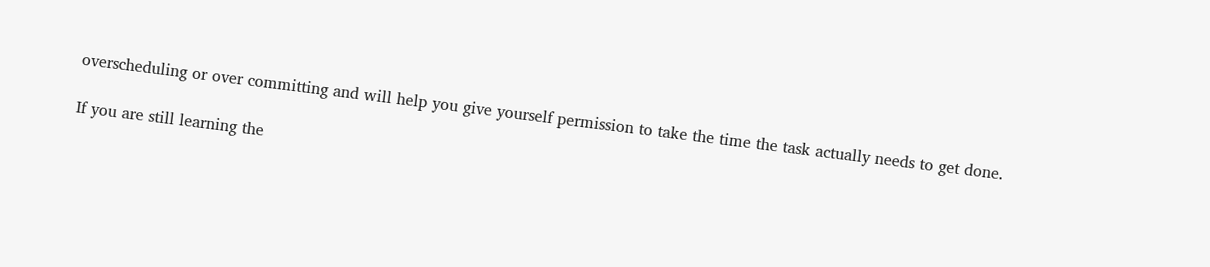overscheduling or over committing and will help you give yourself permission to take the time the task actually needs to get done.

If you are still learning the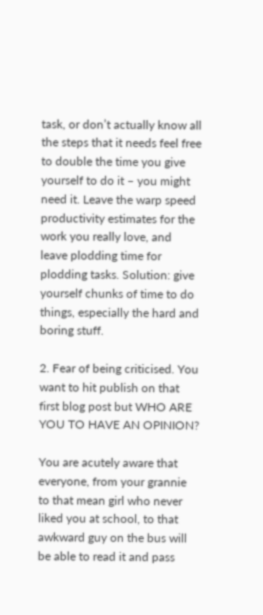task, or don’t actually know all the steps that it needs feel free to double the time you give yourself to do it – you might need it. Leave the warp speed productivity estimates for the work you really love, and leave plodding time for plodding tasks. Solution: give yourself chunks of time to do things, especially the hard and boring stuff.

2. Fear of being criticised. You want to hit publish on that first blog post but WHO ARE YOU TO HAVE AN OPINION?

You are acutely aware that everyone, from your grannie to that mean girl who never liked you at school, to that awkward guy on the bus will be able to read it and pass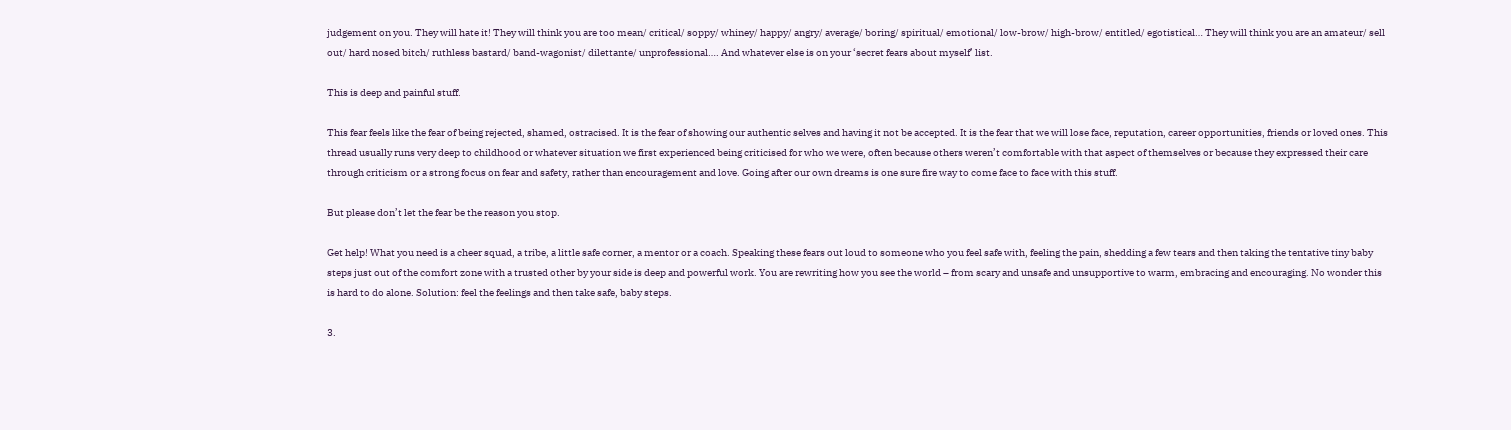judgement on you. They will hate it! They will think you are too mean/ critical/ soppy/ whiney/ happy/ angry/ average/ boring/ spiritual/ emotional/ low-brow/ high-brow/ entitled/ egotistical… They will think you are an amateur/ sell out/ hard nosed bitch/ ruthless bastard/ band-wagonist/ dilettante/ unprofessional…. And whatever else is on your ‘secret fears about myself’ list.

This is deep and painful stuff.

This fear feels like the fear of being rejected, shamed, ostracised. It is the fear of showing our authentic selves and having it not be accepted. It is the fear that we will lose face, reputation, career opportunities, friends or loved ones. This thread usually runs very deep to childhood or whatever situation we first experienced being criticised for who we were, often because others weren’t comfortable with that aspect of themselves or because they expressed their care through criticism or a strong focus on fear and safety, rather than encouragement and love. Going after our own dreams is one sure fire way to come face to face with this stuff.

But please don’t let the fear be the reason you stop.

Get help! What you need is a cheer squad, a tribe, a little safe corner, a mentor or a coach. Speaking these fears out loud to someone who you feel safe with, feeling the pain, shedding a few tears and then taking the tentative tiny baby steps just out of the comfort zone with a trusted other by your side is deep and powerful work. You are rewriting how you see the world – from scary and unsafe and unsupportive to warm, embracing and encouraging. No wonder this is hard to do alone. Solution: feel the feelings and then take safe, baby steps.

3.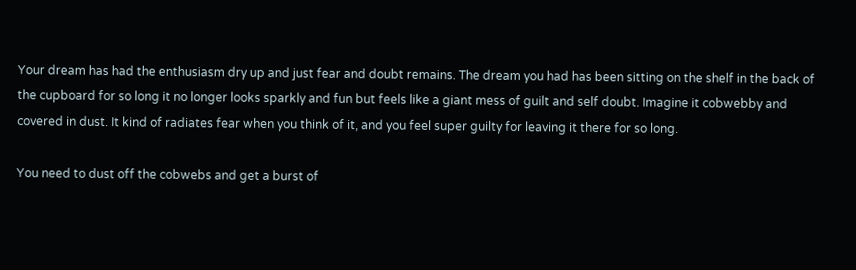Your dream has had the enthusiasm dry up and just fear and doubt remains. The dream you had has been sitting on the shelf in the back of the cupboard for so long it no longer looks sparkly and fun but feels like a giant mess of guilt and self doubt. Imagine it cobwebby and covered in dust. It kind of radiates fear when you think of it, and you feel super guilty for leaving it there for so long.

You need to dust off the cobwebs and get a burst of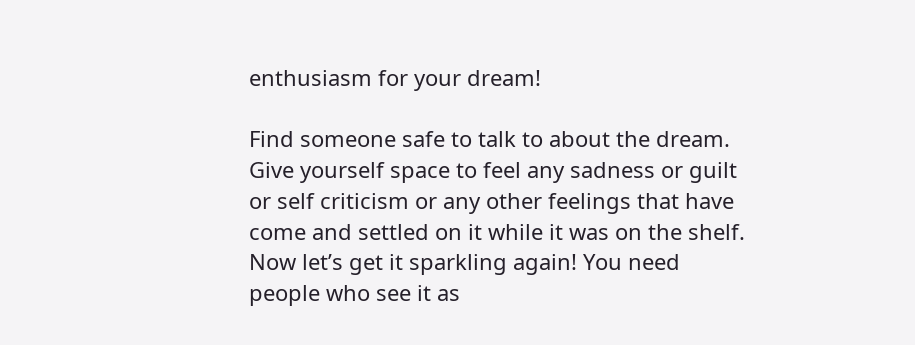enthusiasm for your dream!

Find someone safe to talk to about the dream. Give yourself space to feel any sadness or guilt or self criticism or any other feelings that have come and settled on it while it was on the shelf. Now let’s get it sparkling again! You need people who see it as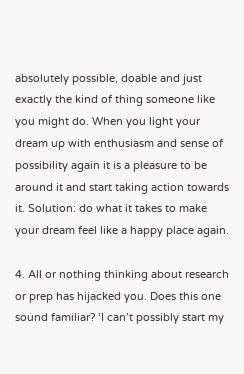absolutely possible, doable and just exactly the kind of thing someone like you might do. When you light your dream up with enthusiasm and sense of possibility again it is a pleasure to be around it and start taking action towards it. Solution: do what it takes to make your dream feel like a happy place again.

4. All or nothing thinking about research or prep has hijacked you. Does this one sound familiar? ‘I can’t possibly start my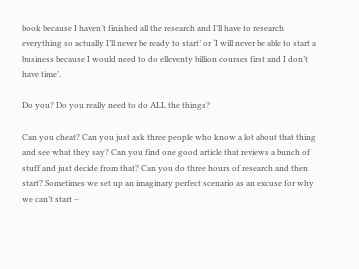book because I haven’t finished all the research and I’ll have to research everything so actually I’ll never be ready to start’ or ‘I will never be able to start a business because I would need to do elleventy billion courses first and I don’t have time’.

Do you? Do you really need to do ALL the things?

Can you cheat? Can you just ask three people who know a lot about that thing and see what they say? Can you find one good article that reviews a bunch of stuff and just decide from that? Can you do three hours of research and then start? Sometimes we set up an imaginary perfect scenario as an excuse for why we can’t start –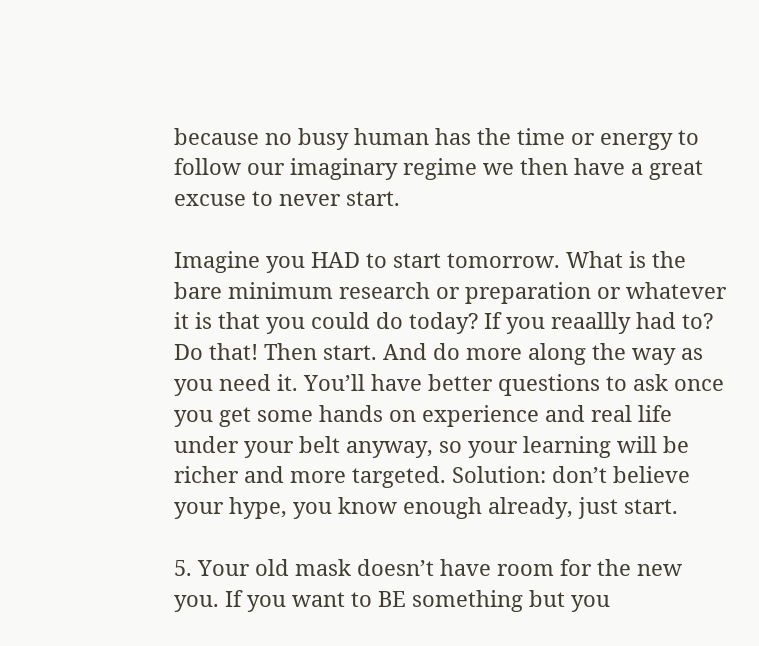because no busy human has the time or energy to follow our imaginary regime we then have a great excuse to never start.

Imagine you HAD to start tomorrow. What is the bare minimum research or preparation or whatever it is that you could do today? If you reaallly had to? Do that! Then start. And do more along the way as you need it. You’ll have better questions to ask once you get some hands on experience and real life under your belt anyway, so your learning will be richer and more targeted. Solution: don’t believe your hype, you know enough already, just start.

5. Your old mask doesn’t have room for the new you. If you want to BE something but you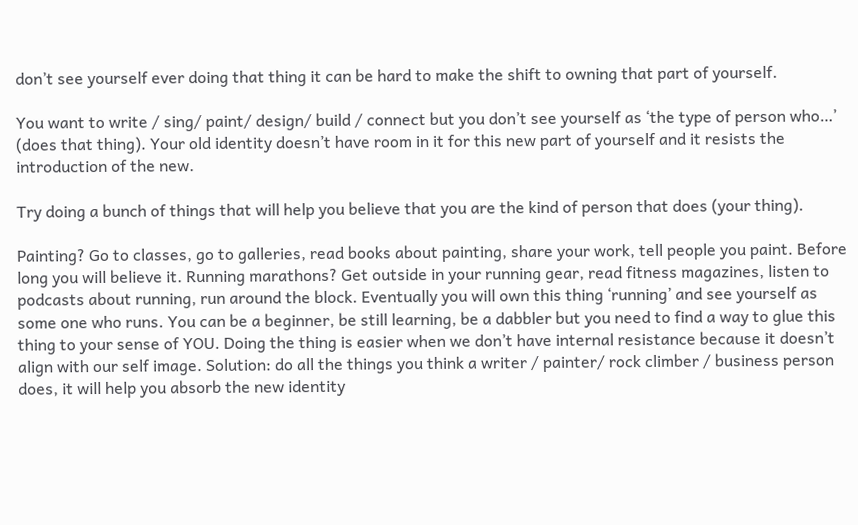don’t see yourself ever doing that thing it can be hard to make the shift to owning that part of yourself.

You want to write / sing/ paint/ design/ build / connect but you don’t see yourself as ‘the type of person who…’ (does that thing). Your old identity doesn’t have room in it for this new part of yourself and it resists the introduction of the new.

Try doing a bunch of things that will help you believe that you are the kind of person that does (your thing).

Painting? Go to classes, go to galleries, read books about painting, share your work, tell people you paint. Before long you will believe it. Running marathons? Get outside in your running gear, read fitness magazines, listen to podcasts about running, run around the block. Eventually you will own this thing ‘running’ and see yourself as some one who runs. You can be a beginner, be still learning, be a dabbler but you need to find a way to glue this thing to your sense of YOU. Doing the thing is easier when we don’t have internal resistance because it doesn’t align with our self image. Solution: do all the things you think a writer / painter/ rock climber / business person does, it will help you absorb the new identity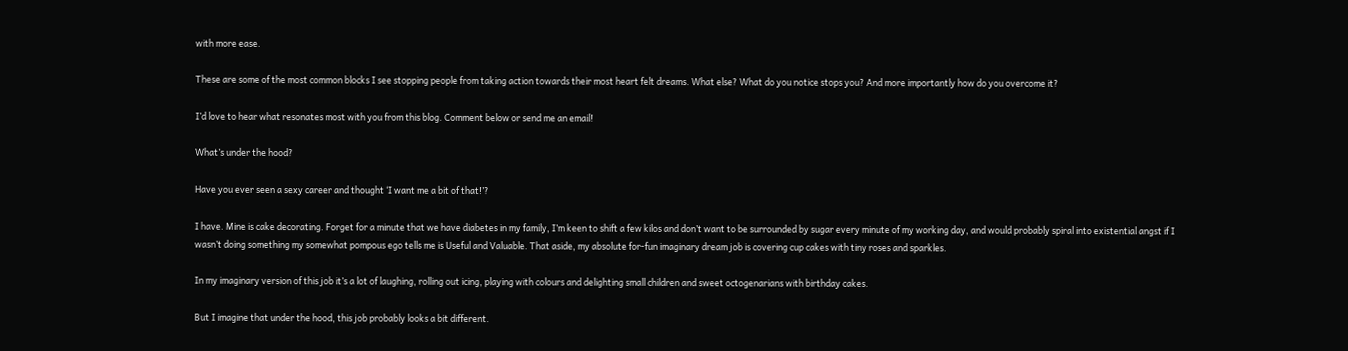with more ease.

These are some of the most common blocks I see stopping people from taking action towards their most heart felt dreams. What else? What do you notice stops you? And more importantly how do you overcome it?

I’d love to hear what resonates most with you from this blog. Comment below or send me an email!

What’s under the hood?

Have you ever seen a sexy career and thought ‘I want me a bit of that!’?

I have. Mine is cake decorating. Forget for a minute that we have diabetes in my family, I’m keen to shift a few kilos and don’t want to be surrounded by sugar every minute of my working day, and would probably spiral into existential angst if I wasn’t doing something my somewhat pompous ego tells me is Useful and Valuable. That aside, my absolute for-fun imaginary dream job is covering cup cakes with tiny roses and sparkles.

In my imaginary version of this job it’s a lot of laughing, rolling out icing, playing with colours and delighting small children and sweet octogenarians with birthday cakes.

But I imagine that under the hood, this job probably looks a bit different.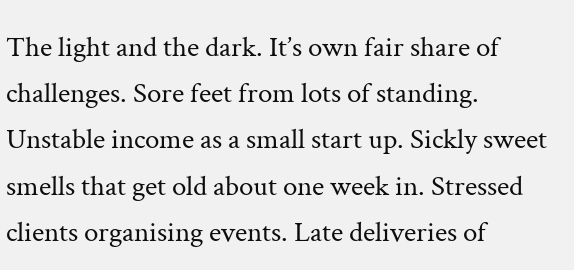The light and the dark. It’s own fair share of challenges. Sore feet from lots of standing. Unstable income as a small start up. Sickly sweet smells that get old about one week in. Stressed clients organising events. Late deliveries of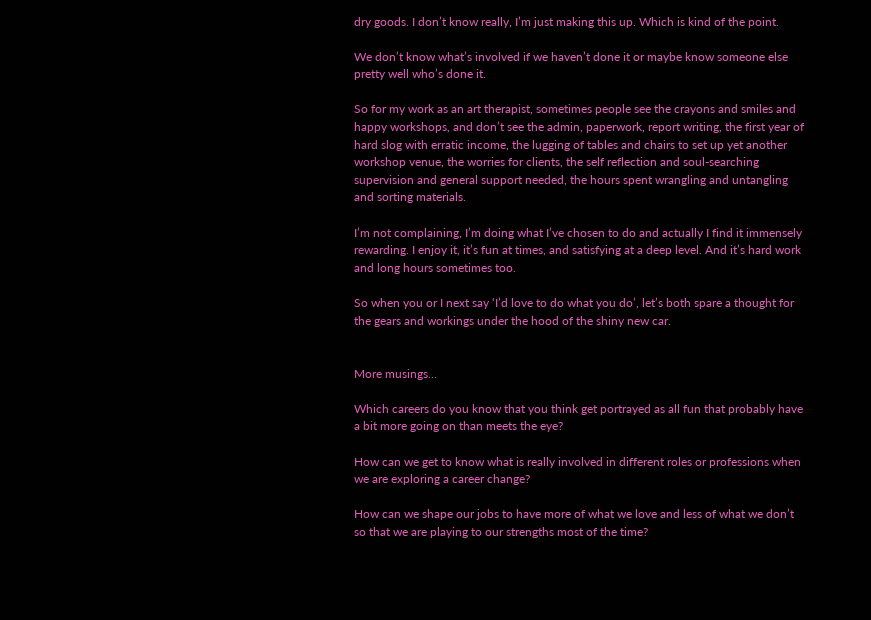dry goods. I don’t know really, I’m just making this up. Which is kind of the point.

We don’t know what’s involved if we haven’t done it or maybe know someone else pretty well who’s done it.

So for my work as an art therapist, sometimes people see the crayons and smiles and happy workshops, and don’t see the admin, paperwork, report writing, the first year of hard slog with erratic income, the lugging of tables and chairs to set up yet another workshop venue, the worries for clients, the self reflection and soul-searching supervision and general support needed, the hours spent wrangling and untangling and sorting materials.

I’m not complaining, I’m doing what I’ve chosen to do and actually I find it immensely rewarding. I enjoy it, it’s fun at times, and satisfying at a deep level. And it’s hard work and long hours sometimes too.

So when you or I next say ‘I’d love to do what you do’, let’s both spare a thought for the gears and workings under the hood of the shiny new car.


More musings…

Which careers do you know that you think get portrayed as all fun that probably have a bit more going on than meets the eye?

How can we get to know what is really involved in different roles or professions when we are exploring a career change?

How can we shape our jobs to have more of what we love and less of what we don’t so that we are playing to our strengths most of the time?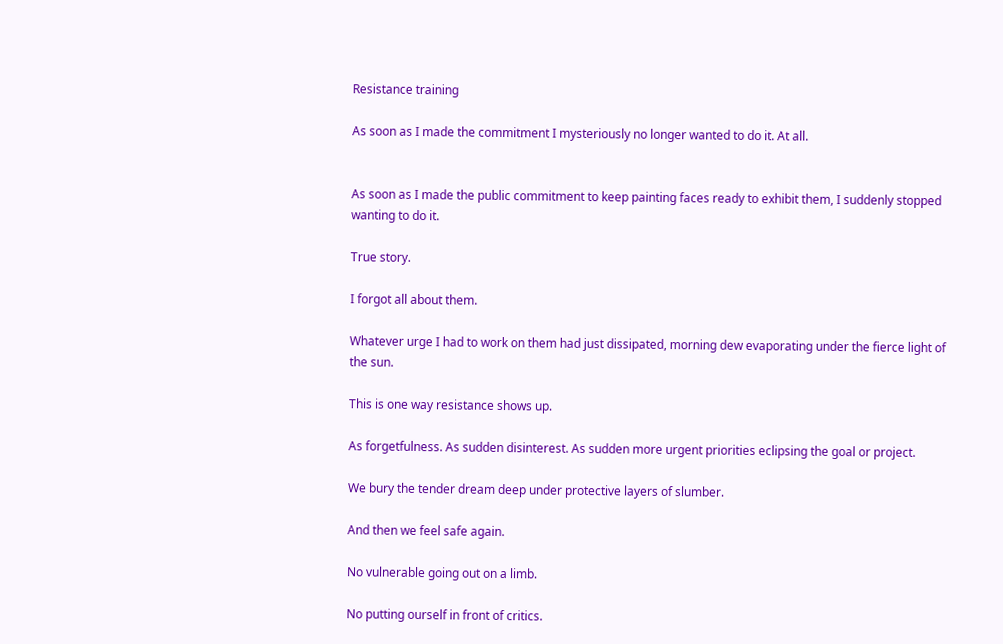Resistance training

As soon as I made the commitment I mysteriously no longer wanted to do it. At all.


As soon as I made the public commitment to keep painting faces ready to exhibit them, I suddenly stopped wanting to do it.

True story.

I forgot all about them.

Whatever urge I had to work on them had just dissipated, morning dew evaporating under the fierce light of the sun.

This is one way resistance shows up.

As forgetfulness. As sudden disinterest. As sudden more urgent priorities eclipsing the goal or project.

We bury the tender dream deep under protective layers of slumber.

And then we feel safe again.

No vulnerable going out on a limb.

No putting ourself in front of critics.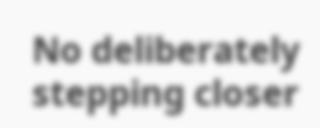No deliberately stepping closer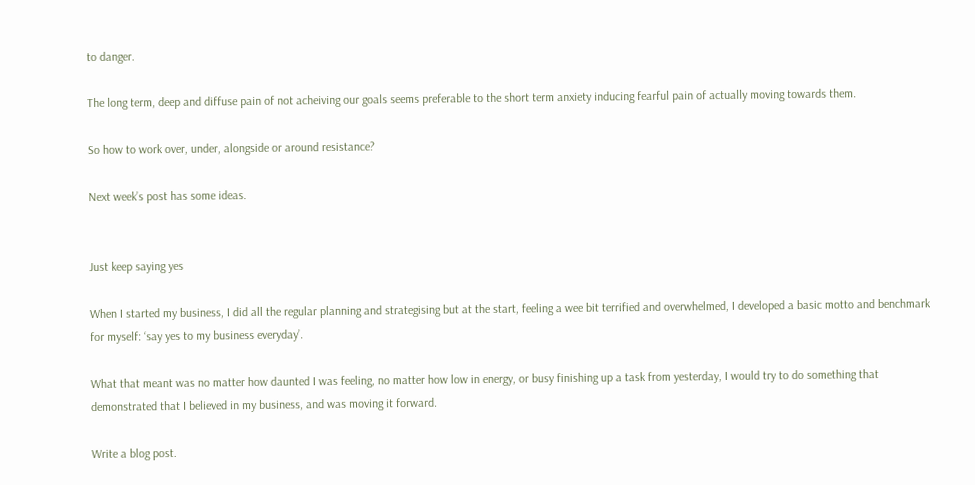to danger.

The long term, deep and diffuse pain of not acheiving our goals seems preferable to the short term anxiety inducing fearful pain of actually moving towards them.

So how to work over, under, alongside or around resistance?

Next week’s post has some ideas.


Just keep saying yes

When I started my business, I did all the regular planning and strategising but at the start, feeling a wee bit terrified and overwhelmed, I developed a basic motto and benchmark for myself: ‘say yes to my business everyday’.

What that meant was no matter how daunted I was feeling, no matter how low in energy, or busy finishing up a task from yesterday, I would try to do something that demonstrated that I believed in my business, and was moving it forward.

Write a blog post.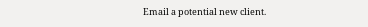Email a potential new client.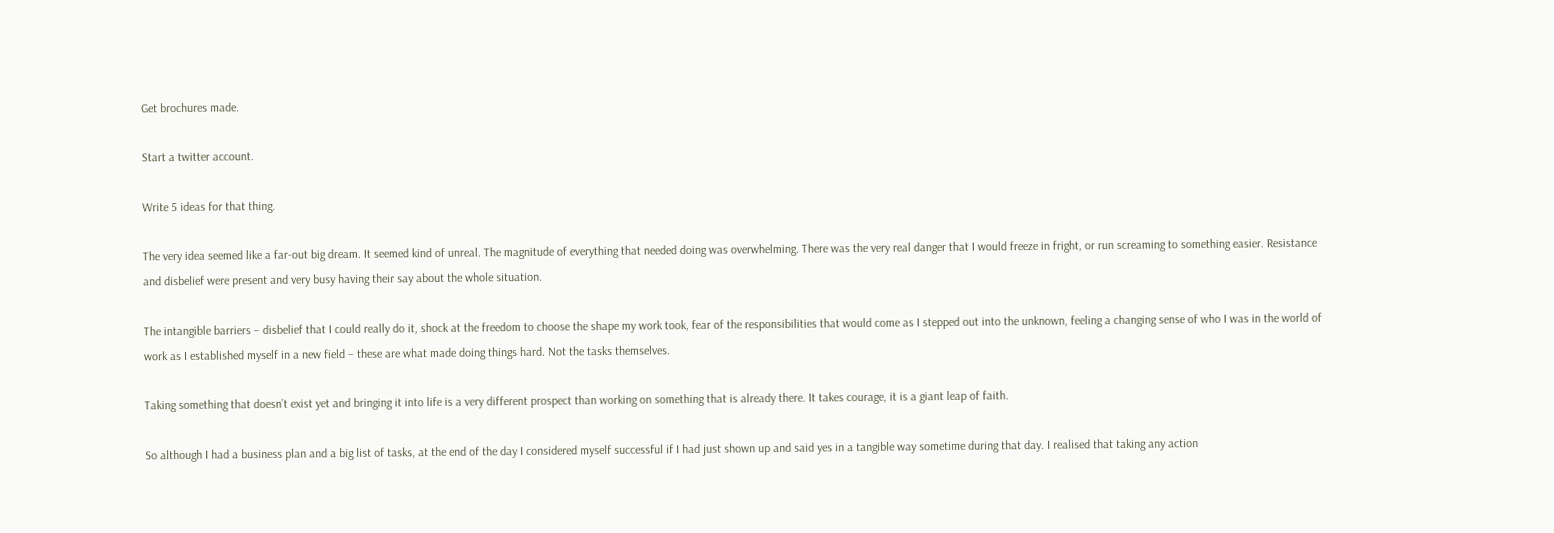Get brochures made.

Start a twitter account.

Write 5 ideas for that thing.

The very idea seemed like a far-out big dream. It seemed kind of unreal. The magnitude of everything that needed doing was overwhelming. There was the very real danger that I would freeze in fright, or run screaming to something easier. Resistance and disbelief were present and very busy having their say about the whole situation.

The intangible barriers – disbelief that I could really do it, shock at the freedom to choose the shape my work took, fear of the responsibilities that would come as I stepped out into the unknown, feeling a changing sense of who I was in the world of work as I established myself in a new field – these are what made doing things hard. Not the tasks themselves.

Taking something that doesn’t exist yet and bringing it into life is a very different prospect than working on something that is already there. It takes courage, it is a giant leap of faith.

So although I had a business plan and a big list of tasks, at the end of the day I considered myself successful if I had just shown up and said yes in a tangible way sometime during that day. I realised that taking any action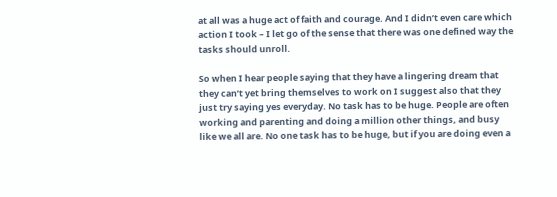at all was a huge act of faith and courage. And I didn’t even care which action I took – I let go of the sense that there was one defined way the tasks should unroll.

So when I hear people saying that they have a lingering dream that they can’t yet bring themselves to work on I suggest also that they just try saying yes everyday. No task has to be huge. People are often working and parenting and doing a million other things, and busy like we all are. No one task has to be huge, but if you are doing even a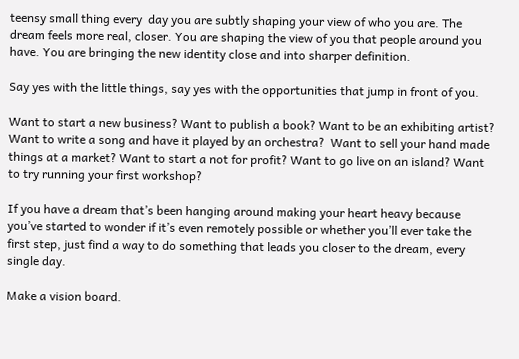teensy small thing every  day you are subtly shaping your view of who you are. The dream feels more real, closer. You are shaping the view of you that people around you have. You are bringing the new identity close and into sharper definition.

Say yes with the little things, say yes with the opportunities that jump in front of you.

Want to start a new business? Want to publish a book? Want to be an exhibiting artist? Want to write a song and have it played by an orchestra?  Want to sell your hand made things at a market? Want to start a not for profit? Want to go live on an island? Want to try running your first workshop?

If you have a dream that’s been hanging around making your heart heavy because you’ve started to wonder if it’s even remotely possible or whether you’ll ever take the first step, just find a way to do something that leads you closer to the dream, every single day.

Make a vision board.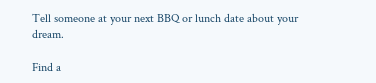Tell someone at your next BBQ or lunch date about your dream.

Find a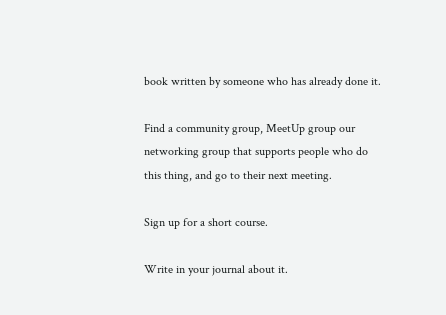book written by someone who has already done it.

Find a community group, MeetUp group our networking group that supports people who do this thing, and go to their next meeting.

Sign up for a short course.

Write in your journal about it.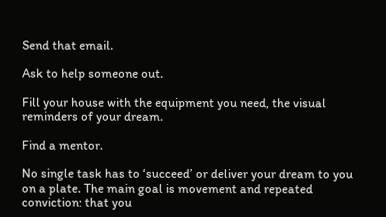Send that email.

Ask to help someone out.

Fill your house with the equipment you need, the visual reminders of your dream.

Find a mentor.

No single task has to ‘succeed’ or deliver your dream to you on a plate. The main goal is movement and repeated conviction: that you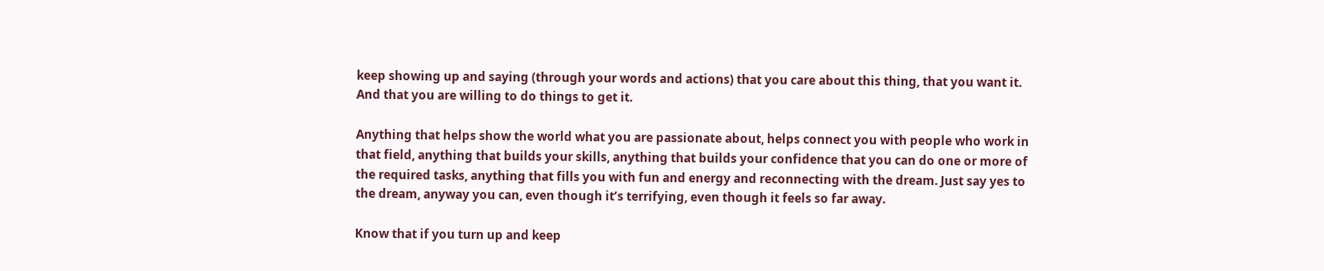keep showing up and saying (through your words and actions) that you care about this thing, that you want it. And that you are willing to do things to get it.

Anything that helps show the world what you are passionate about, helps connect you with people who work in that field, anything that builds your skills, anything that builds your confidence that you can do one or more of the required tasks, anything that fills you with fun and energy and reconnecting with the dream. Just say yes to the dream, anyway you can, even though it’s terrifying, even though it feels so far away.

Know that if you turn up and keep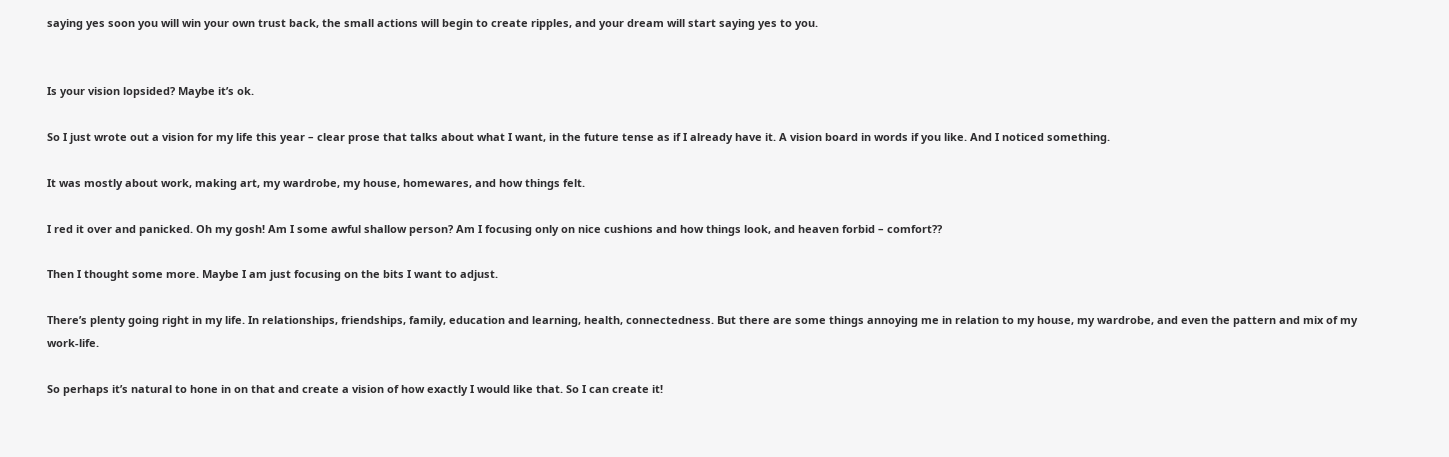saying yes soon you will win your own trust back, the small actions will begin to create ripples, and your dream will start saying yes to you.


Is your vision lopsided? Maybe it’s ok.

So I just wrote out a vision for my life this year – clear prose that talks about what I want, in the future tense as if I already have it. A vision board in words if you like. And I noticed something.

It was mostly about work, making art, my wardrobe, my house, homewares, and how things felt.

I red it over and panicked. Oh my gosh! Am I some awful shallow person? Am I focusing only on nice cushions and how things look, and heaven forbid – comfort??

Then I thought some more. Maybe I am just focusing on the bits I want to adjust.

There’s plenty going right in my life. In relationships, friendships, family, education and learning, health, connectedness. But there are some things annoying me in relation to my house, my wardrobe, and even the pattern and mix of my work-life.

So perhaps it’s natural to hone in on that and create a vision of how exactly I would like that. So I can create it!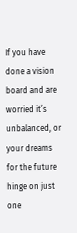If you have done a vision board and are worried it’s unbalanced, or your dreams for the future hinge on just one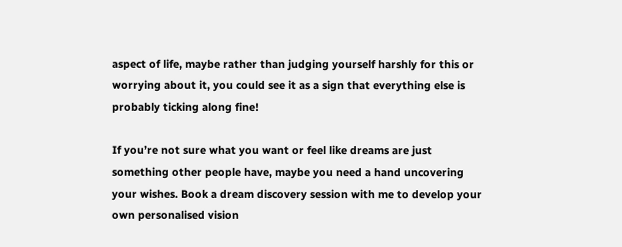aspect of life, maybe rather than judging yourself harshly for this or worrying about it, you could see it as a sign that everything else is probably ticking along fine!

If you’re not sure what you want or feel like dreams are just something other people have, maybe you need a hand uncovering your wishes. Book a dream discovery session with me to develop your own personalised vision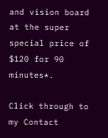and vision board at the super special price of $120 for 90 minutes*.

Click through to my Contact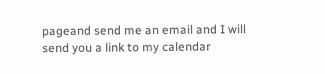pageand send me an email and I will send you a link to my calendar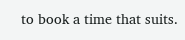to book a time that suits.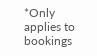*Only applies to bookings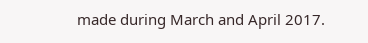made during March and April 2017.